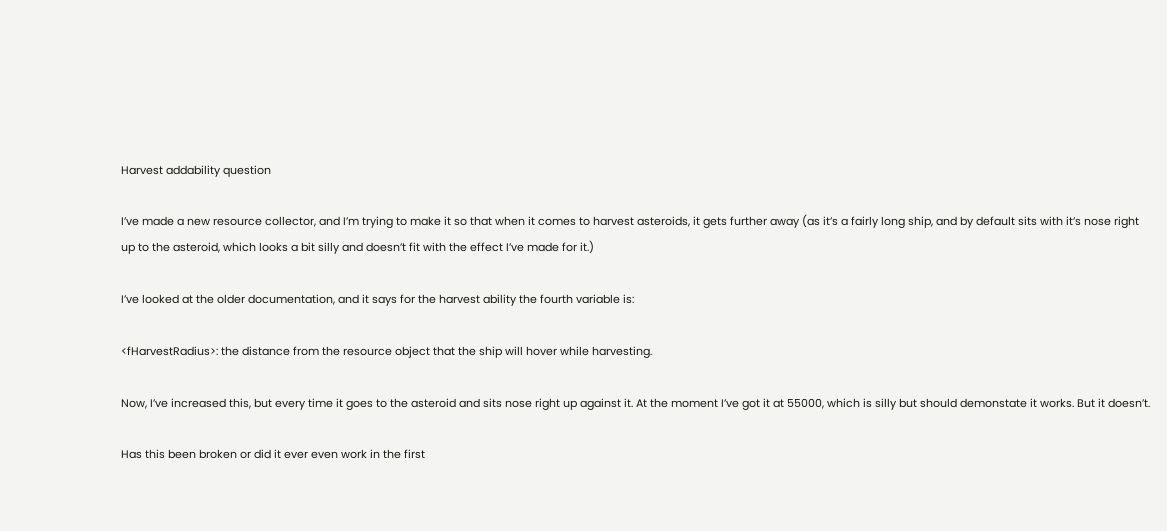Harvest addability question

I’ve made a new resource collector, and I’m trying to make it so that when it comes to harvest asteroids, it gets further away (as it’s a fairly long ship, and by default sits with it’s nose right up to the asteroid, which looks a bit silly and doesn’t fit with the effect I’ve made for it.)

I’ve looked at the older documentation, and it says for the harvest ability the fourth variable is:

<fHarvestRadius>: the distance from the resource object that the ship will hover while harvesting.

Now, I’ve increased this, but every time it goes to the asteroid and sits nose right up against it. At the moment I’ve got it at 55000, which is silly but should demonstate it works. But it doesn’t.

Has this been broken or did it ever even work in the first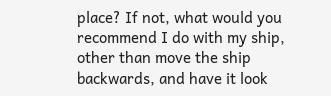place? If not, what would you recommend I do with my ship, other than move the ship backwards, and have it look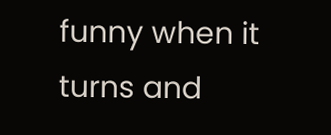funny when it turns and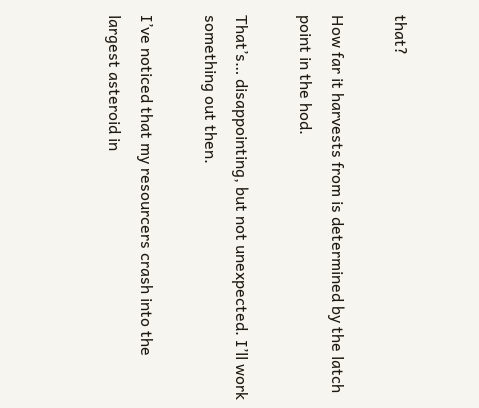that?

How far it harvests from is determined by the latch point in the hod.

That’s… disappointing, but not unexpected. I’ll work something out then.

I’ve noticed that my resourcers crash into the largest asteroid in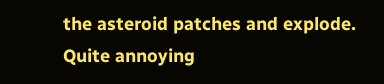the asteroid patches and explode. Quite annoying